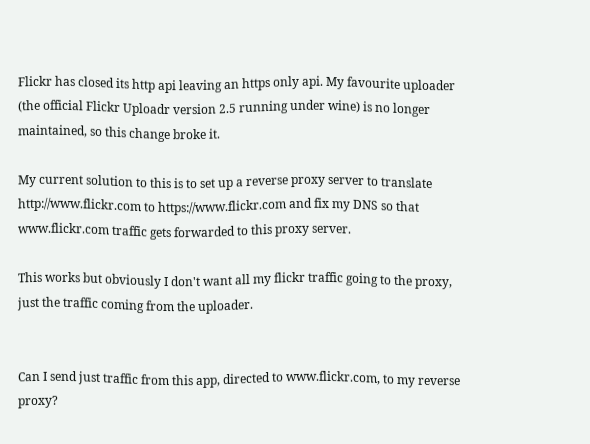Flickr has closed its http api leaving an https only api. My favourite uploader (the official Flickr Uploadr version 2.5 running under wine) is no longer maintained, so this change broke it.

My current solution to this is to set up a reverse proxy server to translate http://www.flickr.com to https://www.flickr.com and fix my DNS so that www.flickr.com traffic gets forwarded to this proxy server.

This works but obviously I don't want all my flickr traffic going to the proxy, just the traffic coming from the uploader.


Can I send just traffic from this app, directed to www.flickr.com, to my reverse proxy?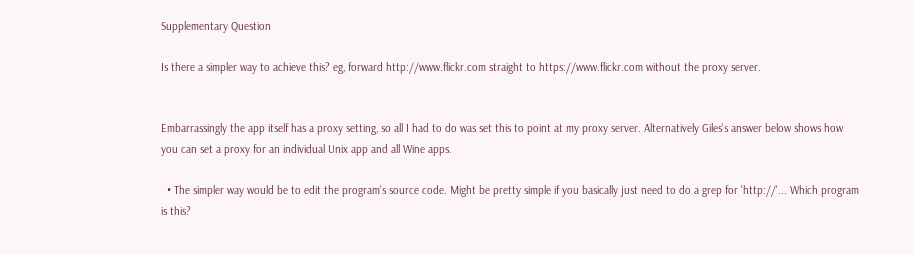Supplementary Question

Is there a simpler way to achieve this? eg, forward http://www.flickr.com straight to https://www.flickr.com without the proxy server.


Embarrassingly the app itself has a proxy setting, so all I had to do was set this to point at my proxy server. Alternatively Giles's answer below shows how you can set a proxy for an individual Unix app and all Wine apps.

  • The simpler way would be to edit the program's source code. Might be pretty simple if you basically just need to do a grep for 'http://'... Which program is this?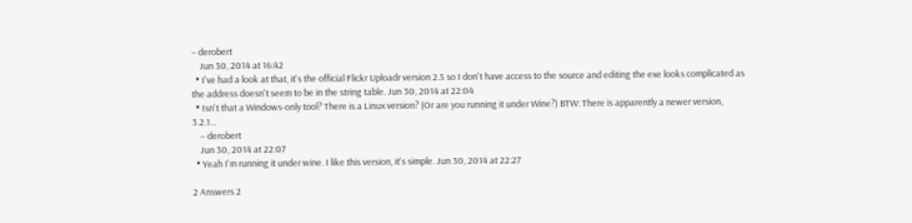– derobert
    Jun 30, 2014 at 16:42
  • I've had a look at that, it's the official Flickr Uploadr version 2.5 so I don't have access to the source and editing the exe looks complicated as the address doesn't seem to be in the string table. Jun 30, 2014 at 22:04
  • Isn't that a Windows-only tool? There is a Linux version? (Or are you running it under Wine?) BTW: There is apparently a newer version, 3.2.1...
    – derobert
    Jun 30, 2014 at 22:07
  • Yeah I'm running it under wine. I like this version, it's simple. Jun 30, 2014 at 22:27

2 Answers 2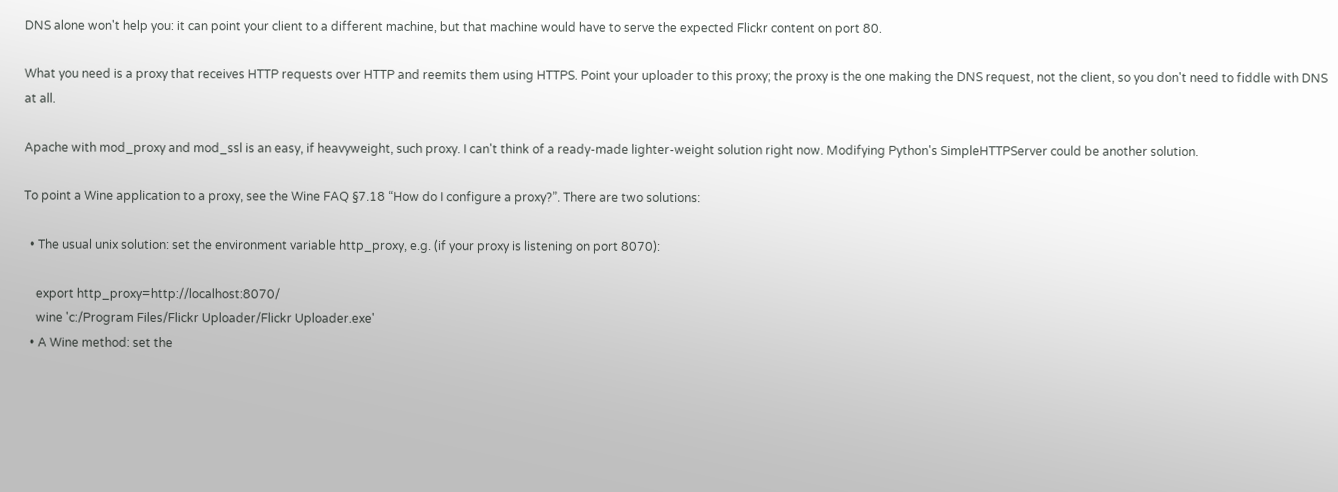DNS alone won't help you: it can point your client to a different machine, but that machine would have to serve the expected Flickr content on port 80.

What you need is a proxy that receives HTTP requests over HTTP and reemits them using HTTPS. Point your uploader to this proxy; the proxy is the one making the DNS request, not the client, so you don't need to fiddle with DNS at all.

Apache with mod_proxy and mod_ssl is an easy, if heavyweight, such proxy. I can't think of a ready-made lighter-weight solution right now. Modifying Python's SimpleHTTPServer could be another solution.

To point a Wine application to a proxy, see the Wine FAQ §7.18 “How do I configure a proxy?”. There are two solutions:

  • The usual unix solution: set the environment variable http_proxy, e.g. (if your proxy is listening on port 8070):

    export http_proxy=http://localhost:8070/
    wine 'c:/Program Files/Flickr Uploader/Flickr Uploader.exe'
  • A Wine method: set the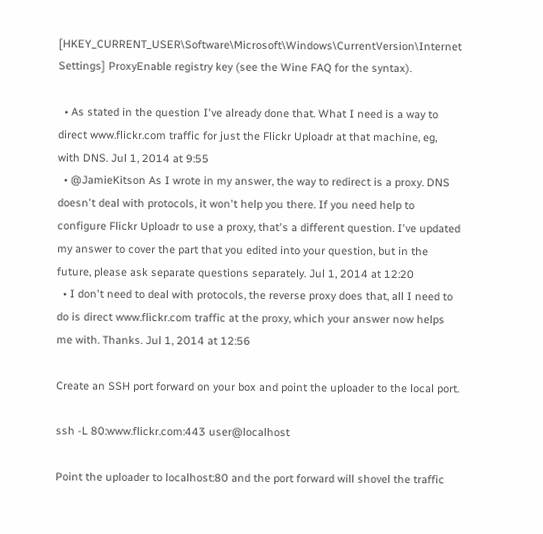[HKEY_CURRENT_USER\Software\Microsoft\Windows\CurrentVersion\Internet Settings] ProxyEnable registry key (see the Wine FAQ for the syntax).

  • As stated in the question I've already done that. What I need is a way to direct www.flickr.com traffic for just the Flickr Uploadr at that machine, eg, with DNS. Jul 1, 2014 at 9:55
  • @JamieKitson As I wrote in my answer, the way to redirect is a proxy. DNS doesn't deal with protocols, it won't help you there. If you need help to configure Flickr Uploadr to use a proxy, that's a different question. I've updated my answer to cover the part that you edited into your question, but in the future, please ask separate questions separately. Jul 1, 2014 at 12:20
  • I don't need to deal with protocols, the reverse proxy does that, all I need to do is direct www.flickr.com traffic at the proxy, which your answer now helps me with. Thanks. Jul 1, 2014 at 12:56

Create an SSH port forward on your box and point the uploader to the local port.

ssh -L 80:www.flickr.com:443 user@localhost

Point the uploader to localhost:80 and the port forward will shovel the traffic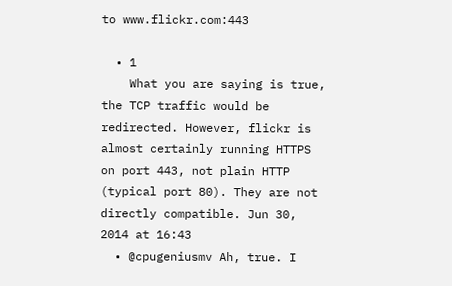to www.flickr.com:443

  • 1
    What you are saying is true, the TCP traffic would be redirected. However, flickr is almost certainly running HTTPS on port 443, not plain HTTP (typical port 80). They are not directly compatible. Jun 30, 2014 at 16:43
  • @cpugeniusmv Ah, true. I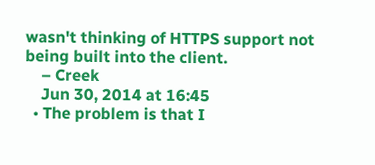wasn't thinking of HTTPS support not being built into the client.
    – Creek
    Jun 30, 2014 at 16:45
  • The problem is that I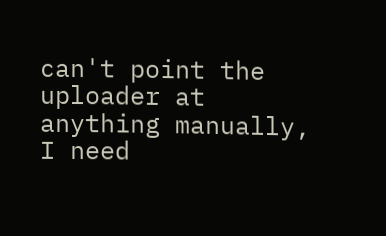can't point the uploader at anything manually, I need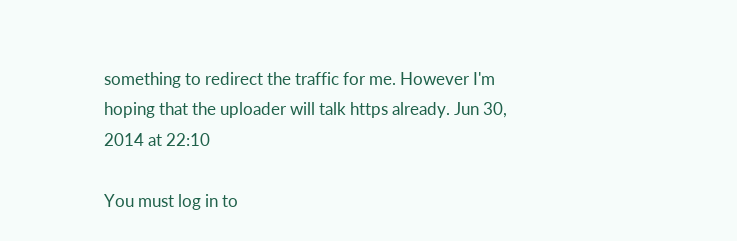something to redirect the traffic for me. However I'm hoping that the uploader will talk https already. Jun 30, 2014 at 22:10

You must log in to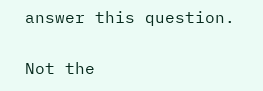answer this question.

Not the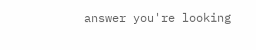answer you're looking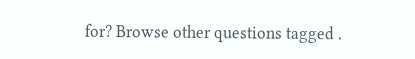for? Browse other questions tagged .